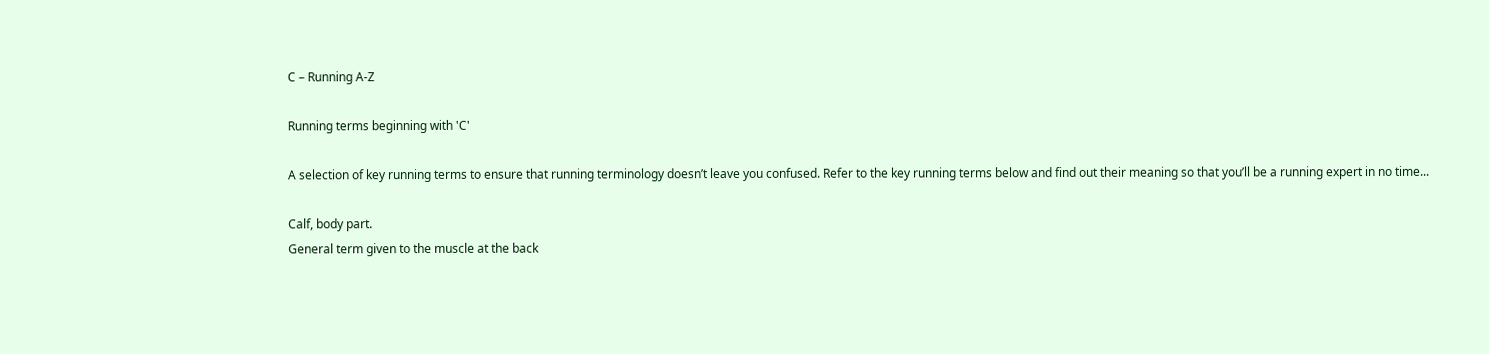C – Running A-Z

Running terms beginning with 'C'

A selection of key running terms to ensure that running terminology doesn’t leave you confused. Refer to the key running terms below and find out their meaning so that you’ll be a running expert in no time...

Calf, body part.
General term given to the muscle at the back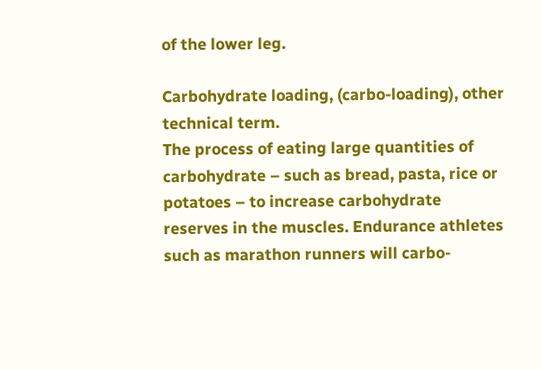of the lower leg.

Carbohydrate loading, (carbo-loading), other technical term.
The process of eating large quantities of carbohydrate – such as bread, pasta, rice or potatoes – to increase carbohydrate reserves in the muscles. Endurance athletes such as marathon runners will carbo-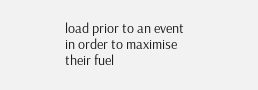load prior to an event in order to maximise their fuel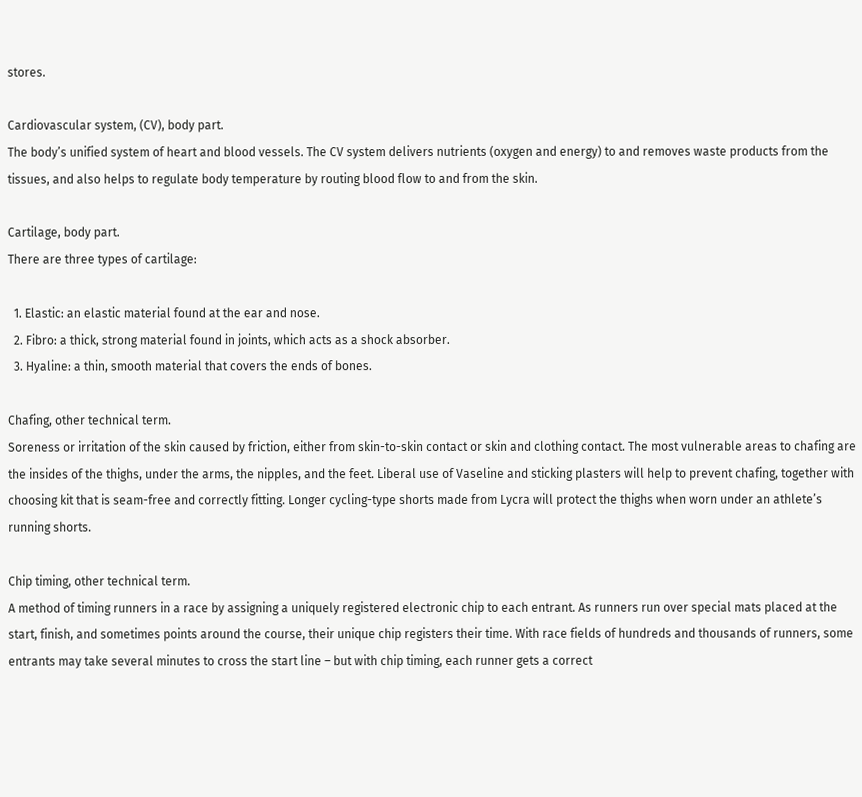stores.

Cardiovascular system, (CV), body part.
The body’s unified system of heart and blood vessels. The CV system delivers nutrients (oxygen and energy) to and removes waste products from the tissues, and also helps to regulate body temperature by routing blood flow to and from the skin.

Cartilage, body part.
There are three types of cartilage:

  1. Elastic: an elastic material found at the ear and nose.
  2. Fibro: a thick, strong material found in joints, which acts as a shock absorber.
  3. Hyaline: a thin, smooth material that covers the ends of bones.

Chafing, other technical term.
Soreness or irritation of the skin caused by friction, either from skin-to-skin contact or skin and clothing contact. The most vulnerable areas to chafing are the insides of the thighs, under the arms, the nipples, and the feet. Liberal use of Vaseline and sticking plasters will help to prevent chafing, together with choosing kit that is seam-free and correctly fitting. Longer cycling-type shorts made from Lycra will protect the thighs when worn under an athlete’s running shorts.

Chip timing, other technical term.
A method of timing runners in a race by assigning a uniquely registered electronic chip to each entrant. As runners run over special mats placed at the start, finish, and sometimes points around the course, their unique chip registers their time. With race fields of hundreds and thousands of runners, some entrants may take several minutes to cross the start line – but with chip timing, each runner gets a correct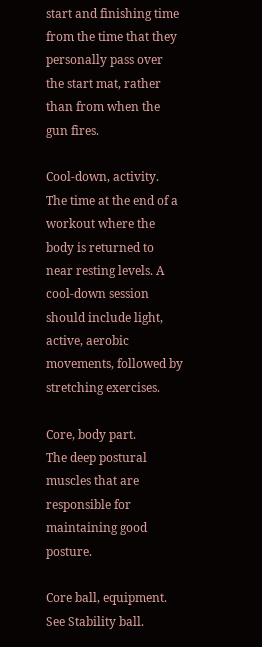start and finishing time from the time that they personally pass over the start mat, rather than from when the gun fires.

Cool-down, activity.
The time at the end of a workout where the body is returned to near resting levels. A cool-down session should include light, active, aerobic movements, followed by stretching exercises.

Core, body part.
The deep postural muscles that are responsible for maintaining good posture.

Core ball, equipment.
See Stability ball.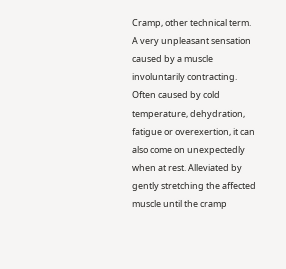Cramp, other technical term.
A very unpleasant sensation caused by a muscle involuntarily contracting. Often caused by cold temperature, dehydration, fatigue or overexertion, it can also come on unexpectedly when at rest. Alleviated by gently stretching the affected muscle until the cramp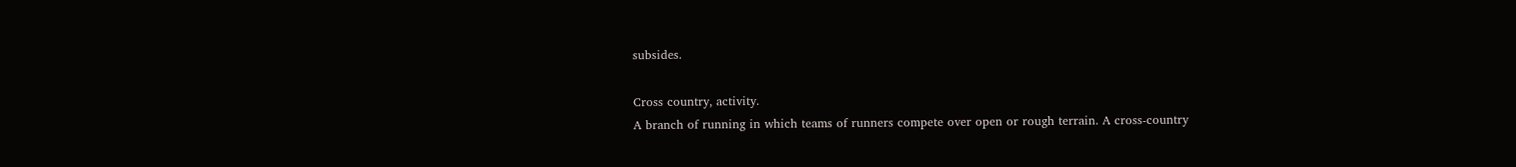subsides.

Cross country, activity.
A branch of running in which teams of runners compete over open or rough terrain. A cross-country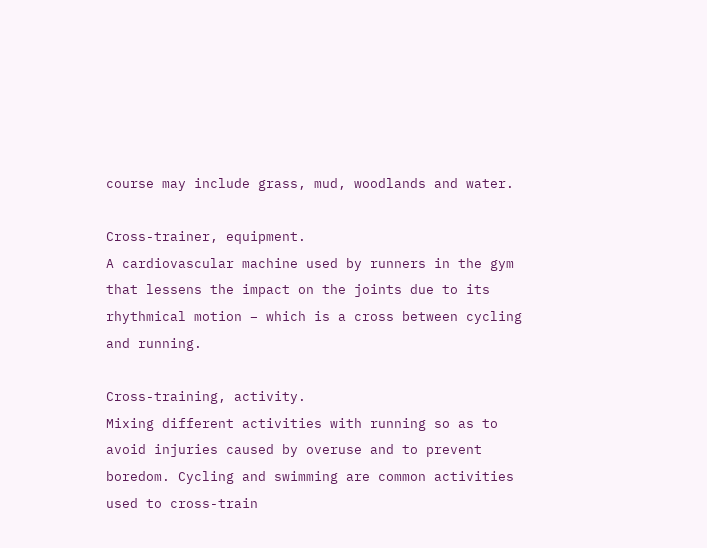course may include grass, mud, woodlands and water.

Cross-trainer, equipment.
A cardiovascular machine used by runners in the gym that lessens the impact on the joints due to its rhythmical motion – which is a cross between cycling and running.

Cross-training, activity.
Mixing different activities with running so as to avoid injuries caused by overuse and to prevent boredom. Cycling and swimming are common activities used to cross-train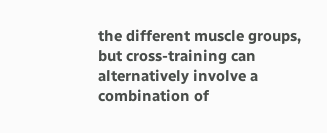the different muscle groups, but cross-training can alternatively involve a combination of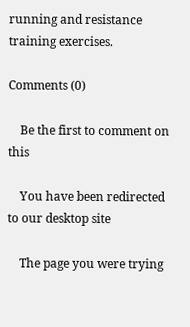running and resistance training exercises.

Comments (0)

    Be the first to comment on this

    You have been redirected to our desktop site

    The page you were trying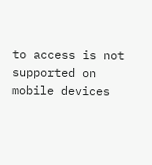to access is not supported on mobile devices